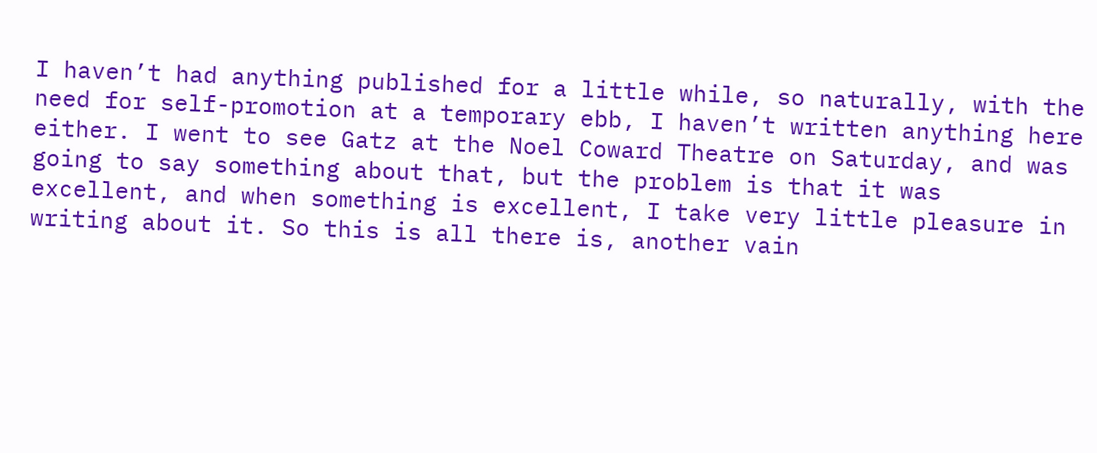I haven’t had anything published for a little while, so naturally, with the need for self-promotion at a temporary ebb, I haven’t written anything here either. I went to see Gatz at the Noel Coward Theatre on Saturday, and was going to say something about that, but the problem is that it was excellent, and when something is excellent, I take very little pleasure in writing about it. So this is all there is, another vain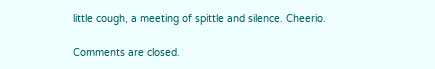little cough, a meeting of spittle and silence. Cheerio.

Comments are closed.